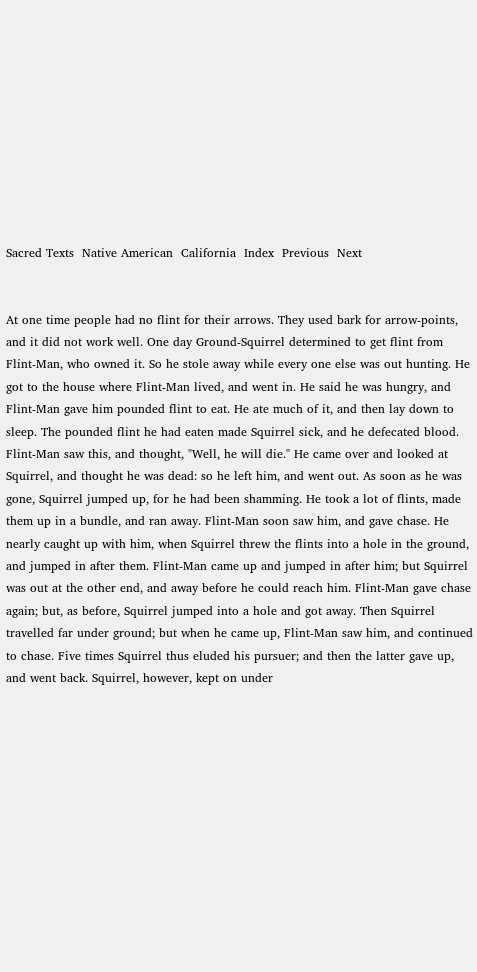Sacred Texts  Native American  California  Index  Previous  Next


At one time people had no flint for their arrows. They used bark for arrow-points, and it did not work well. One day Ground-Squirrel determined to get flint from Flint-Man, who owned it. So he stole away while every one else was out hunting. He got to the house where Flint-Man lived, and went in. He said he was hungry, and Flint-Man gave him pounded flint to eat. He ate much of it, and then lay down to sleep. The pounded flint he had eaten made Squirrel sick, and he defecated blood. Flint-Man saw this, and thought, "Well, he will die." He came over and looked at Squirrel, and thought he was dead: so he left him, and went out. As soon as he was gone, Squirrel jumped up, for he had been shamming. He took a lot of flints, made them up in a bundle, and ran away. Flint-Man soon saw him, and gave chase. He nearly caught up with him, when Squirrel threw the flints into a hole in the ground, and jumped in after them. Flint-Man came up and jumped in after him; but Squirrel was out at the other end, and away before he could reach him. Flint-Man gave chase again; but, as before, Squirrel jumped into a hole and got away. Then Squirrel travelled far under ground; but when he came up, Flint-Man saw him, and continued to chase. Five times Squirrel thus eluded his pursuer; and then the latter gave up, and went back. Squirrel, however, kept on under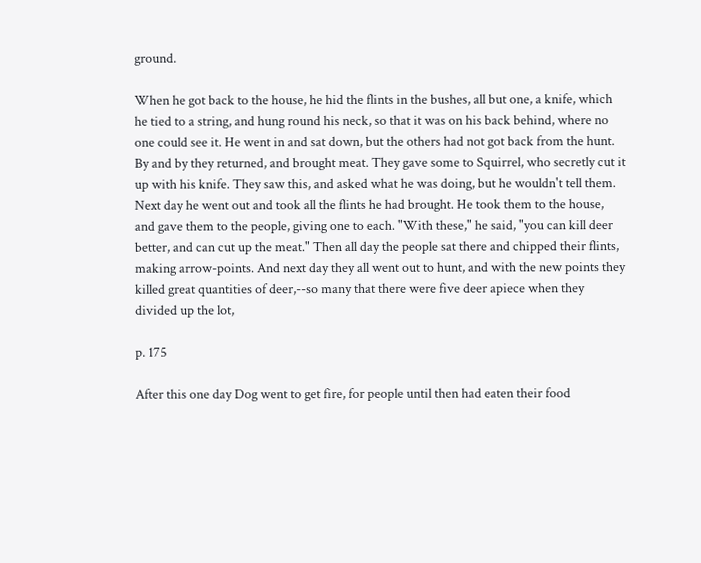ground.

When he got back to the house, he hid the flints in the bushes, all but one, a knife, which he tied to a string, and hung round his neck, so that it was on his back behind, where no one could see it. He went in and sat down, but the others had not got back from the hunt. By and by they returned, and brought meat. They gave some to Squirrel, who secretly cut it up with his knife. They saw this, and asked what he was doing, but he wouldn't tell them. Next day he went out and took all the flints he had brought. He took them to the house, and gave them to the people, giving one to each. "With these," he said, "you can kill deer better, and can cut up the meat." Then all day the people sat there and chipped their flints, making arrow-points. And next day they all went out to hunt, and with the new points they killed great quantities of deer,--so many that there were five deer apiece when they divided up the lot,

p. 175

After this one day Dog went to get fire, for people until then had eaten their food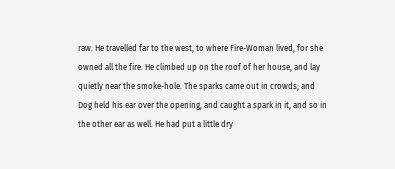raw. He travelled far to the west, to where Fire-Woman lived, for she owned all the fire. He climbed up on the roof of her house, and lay quietly near the smoke-hole. The sparks came out in crowds; and Dog held his ear over the opening, and caught a spark in it, and so in the other ear as well. He had put a little dry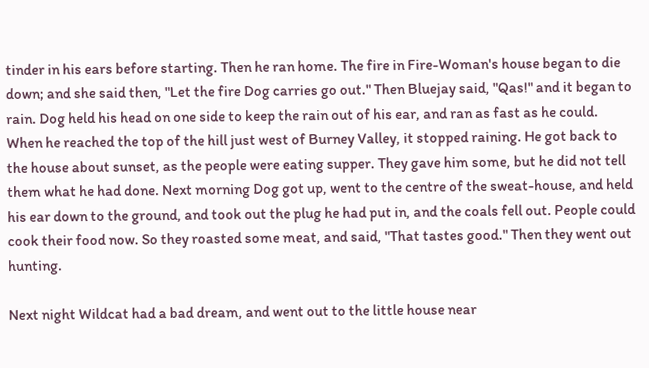tinder in his ears before starting. Then he ran home. The fire in Fire-Woman's house began to die down; and she said then, "Let the fire Dog carries go out." Then Bluejay said, "Qas!" and it began to rain. Dog held his head on one side to keep the rain out of his ear, and ran as fast as he could. When he reached the top of the hill just west of Burney Valley, it stopped raining. He got back to the house about sunset, as the people were eating supper. They gave him some, but he did not tell them what he had done. Next morning Dog got up, went to the centre of the sweat-house, and held his ear down to the ground, and took out the plug he had put in, and the coals fell out. People could cook their food now. So they roasted some meat, and said, "That tastes good." Then they went out hunting.

Next night Wildcat had a bad dream, and went out to the little house near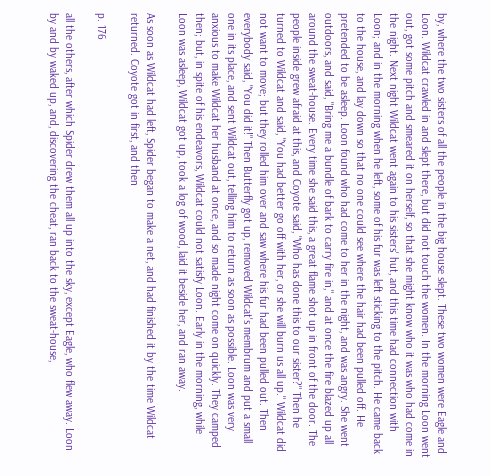by, where the two sisters of all the people in the big house slept. These two women were Eagle and Loon. Wildcat crawled in and slept there, but did not touch the women. In the morning Loon went out, got some pitch and smeared it on herself, so that she might know who it was who had come in the night. Next night Wildcat went again to his sisters' hut, and this time had connection with Loon; and in the morning when he left, some of his fur was left sticking to the pitch. He came back to the house, and lay down so that no one could see where the hair had been pulled off. He pretended to be asleep. Loon found who had come to her in the night, and was angry. She went outdoors, and said, "Bring me a bundle of bark to carry fire in," and at once the fire blazed up all around the sweat-house. Every time she said this, a great flame shot up in front of the door. The people inside grew afraid at this, and Coyote said, "Who has done this to our sister?" Then he turned to Wildcat and said, "You had better go off with her, or she will burn us all up." Wildcat did not want to move; but they rolled him over and saw where his fur had been pulled out. Then everybody said, "You did it!" Then Butterfly got up, removed Wildcat's membrum and put a small one in its place, and sent Wildcat out, telling him to return as soon as possible. Loon was very anxious to make Wildcat her husband at once, and so made night come on quickly. They camped then; but, in spite of his endeavors, Wildcat could not satisfy Loon. Early in the morning, while Loon was asleep, Wildcat got up, took a log of wood, laid it beside her, and ran away.

As soon as Wildcat had left, Spider began to make a net, and had finished it by the time Wildcat returned. Coyote got in first, and then

p. 176

all the others, after which Spider drew them all up into the sky, except Eagle, who flew away. Loon by and by waked up, and, discovering the cheat, ran back to the sweat-house,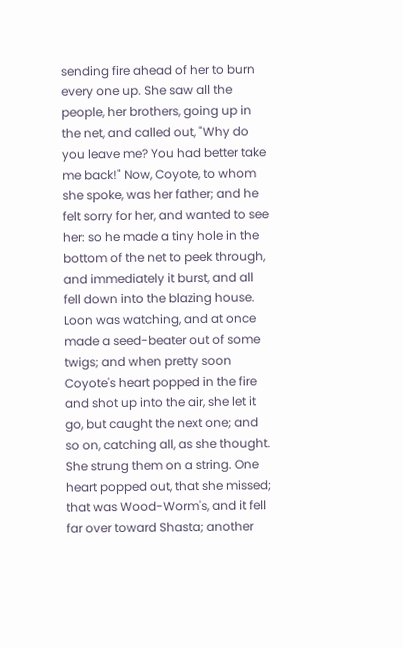sending fire ahead of her to burn every one up. She saw all the people, her brothers, going up in the net, and called out, "Why do you leave me? You had better take me back!" Now, Coyote, to whom she spoke, was her father; and he felt sorry for her, and wanted to see her: so he made a tiny hole in the bottom of the net to peek through, and immediately it burst, and all fell down into the blazing house. Loon was watching, and at once made a seed-beater out of some twigs; and when pretty soon Coyote's heart popped in the fire and shot up into the air, she let it go, but caught the next one; and so on, catching all, as she thought. She strung them on a string. One heart popped out, that she missed; that was Wood-Worm's, and it fell far over toward Shasta; another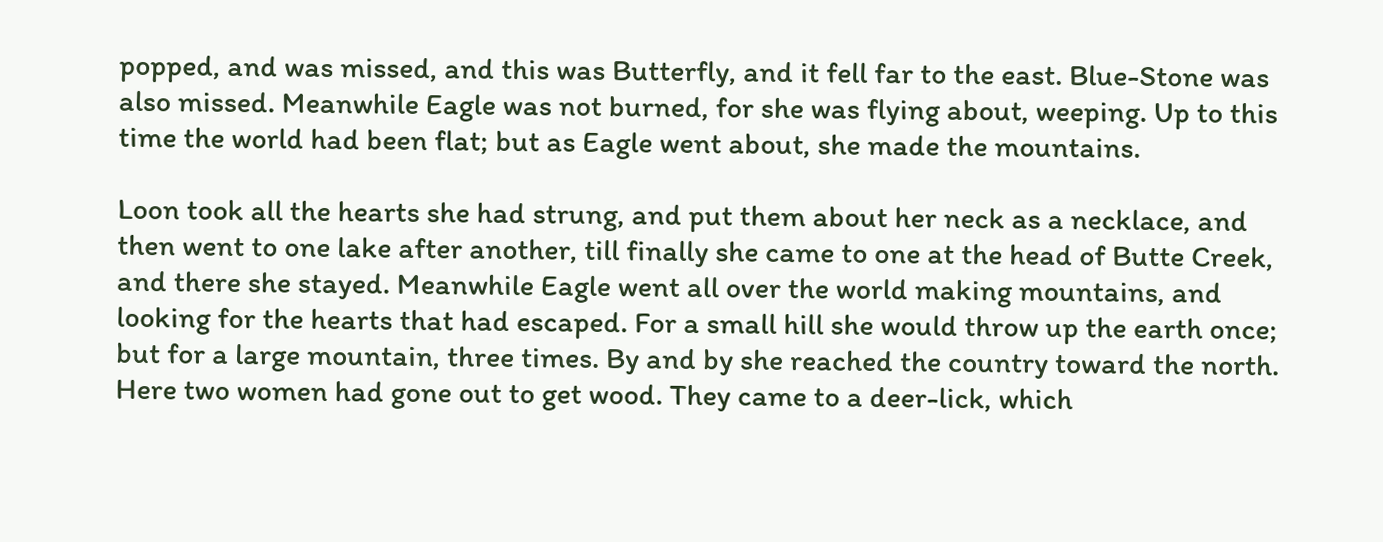popped, and was missed, and this was Butterfly, and it fell far to the east. Blue-Stone was also missed. Meanwhile Eagle was not burned, for she was flying about, weeping. Up to this time the world had been flat; but as Eagle went about, she made the mountains.

Loon took all the hearts she had strung, and put them about her neck as a necklace, and then went to one lake after another, till finally she came to one at the head of Butte Creek, and there she stayed. Meanwhile Eagle went all over the world making mountains, and looking for the hearts that had escaped. For a small hill she would throw up the earth once; but for a large mountain, three times. By and by she reached the country toward the north. Here two women had gone out to get wood. They came to a deer-lick, which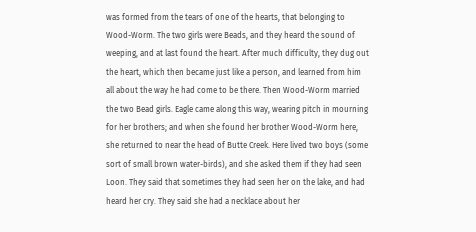was formed from the tears of one of the hearts, that belonging to Wood-Worm. The two girls were Beads, and they heard the sound of weeping, and at last found the heart. After much difficulty, they dug out the heart, which then became just like a person, and learned from him all about the way he had come to be there. Then Wood-Worm married the two Bead girls. Eagle came along this way, wearing pitch in mourning for her brothers; and when she found her brother Wood-Worm here, she returned to near the head of Butte Creek. Here lived two boys (some sort of small brown water-birds), and she asked them if they had seen Loon. They said that sometimes they had seen her on the lake, and had heard her cry. They said she had a necklace about her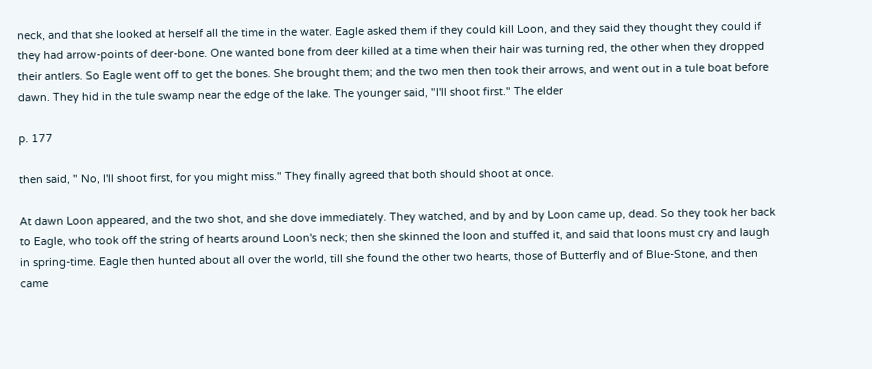neck, and that she looked at herself all the time in the water. Eagle asked them if they could kill Loon, and they said they thought they could if they had arrow-points of deer-bone. One wanted bone from deer killed at a time when their hair was turning red, the other when they dropped their antlers. So Eagle went off to get the bones. She brought them; and the two men then took their arrows, and went out in a tule boat before dawn. They hid in the tule swamp near the edge of the lake. The younger said, "I'll shoot first." The elder

p. 177

then said, " No, I'll shoot first, for you might miss." They finally agreed that both should shoot at once.

At dawn Loon appeared, and the two shot, and she dove immediately. They watched, and by and by Loon came up, dead. So they took her back to Eagle, who took off the string of hearts around Loon's neck; then she skinned the loon and stuffed it, and said that loons must cry and laugh in spring-time. Eagle then hunted about all over the world, till she found the other two hearts, those of Butterfly and of Blue-Stone, and then came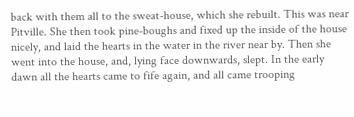back with them all to the sweat-house, which she rebuilt. This was near Pitville. She then took pine-boughs and fixed up the inside of the house nicely, and laid the hearts in the water in the river near by. Then she went into the house, and, lying face downwards, slept. In the early dawn all the hearts came to fife again, and all came trooping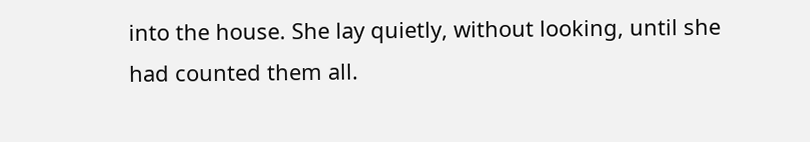into the house. She lay quietly, without looking, until she had counted them all.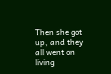Then she got up, and they all went on living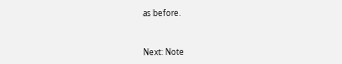as before.



Next: Note